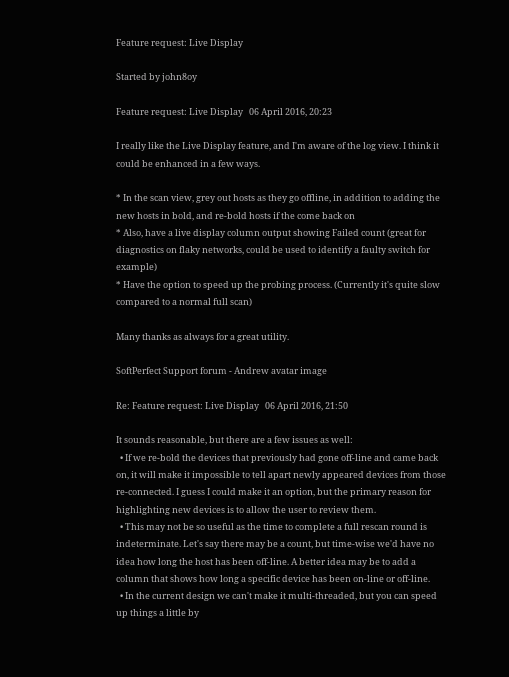Feature request: Live Display

Started by john8oy

Feature request: Live Display   06 April 2016, 20:23

I really like the Live Display feature, and I'm aware of the log view. I think it could be enhanced in a few ways.

* In the scan view, grey out hosts as they go offline, in addition to adding the new hosts in bold, and re-bold hosts if the come back on
* Also, have a live display column output showing Failed count (great for diagnostics on flaky networks, could be used to identify a faulty switch for example)
* Have the option to speed up the probing process. (Currently it's quite slow compared to a normal full scan)

Many thanks as always for a great utility.

SoftPerfect Support forum - Andrew avatar image

Re: Feature request: Live Display   06 April 2016, 21:50

It sounds reasonable, but there are a few issues as well:
  • If we re-bold the devices that previously had gone off-line and came back on, it will make it impossible to tell apart newly appeared devices from those re-connected. I guess I could make it an option, but the primary reason for highlighting new devices is to allow the user to review them.
  • This may not be so useful as the time to complete a full rescan round is indeterminate. Let's say there may be a count, but time-wise we'd have no idea how long the host has been off-line. A better idea may be to add a column that shows how long a specific device has been on-line or off-line.
  • In the current design we can't make it multi-threaded, but you can speed up things a little by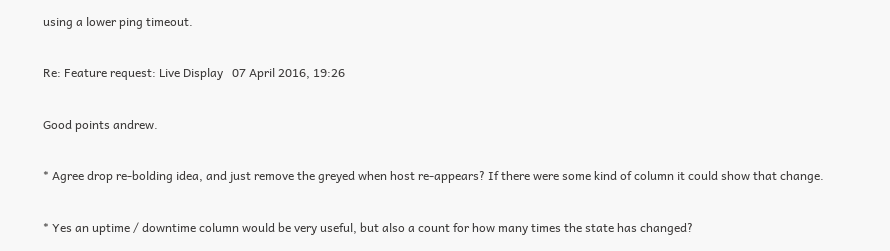using a lower ping timeout.

Re: Feature request: Live Display   07 April 2016, 19:26

Good points andrew.

* Agree drop re-bolding idea, and just remove the greyed when host re-appears? If there were some kind of column it could show that change.

* Yes an uptime / downtime column would be very useful, but also a count for how many times the state has changed?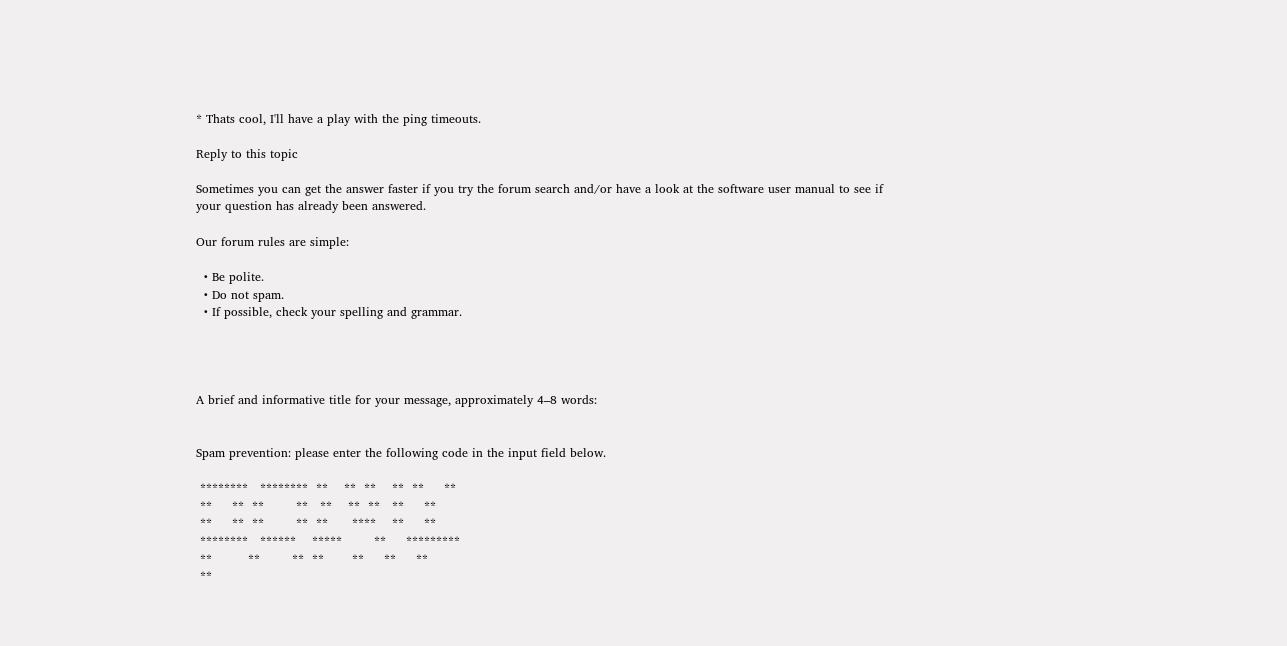* Thats cool, I'll have a play with the ping timeouts.

Reply to this topic

Sometimes you can get the answer faster if you try the forum search and/or have a look at the software user manual to see if your question has already been answered.

Our forum rules are simple:

  • Be polite.
  • Do not spam.
  • If possible, check your spelling and grammar.




A brief and informative title for your message, approximately 4–8 words:


Spam prevention: please enter the following code in the input field below.

 ********   ********  **    **  **    **  **     **
 **     **  **        **   **    **  **   **     **
 **     **  **        **  **      ****    **     **
 ********   ******    *****        **     *********
 **         **        **  **       **     **     **
 **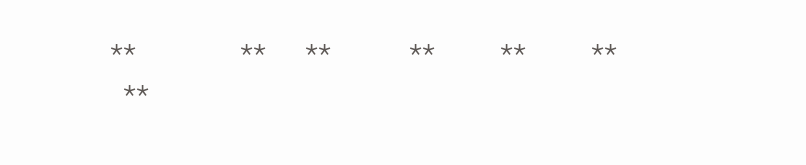**        **   **      **     **     **
 **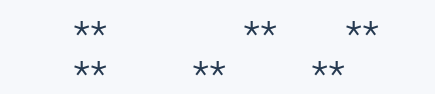**        **    **     **     **     **